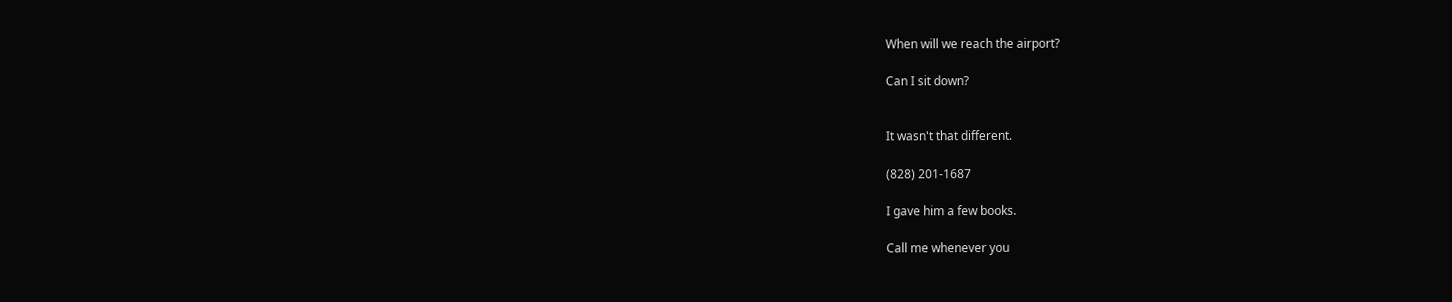When will we reach the airport?

Can I sit down?


It wasn't that different.

(828) 201-1687

I gave him a few books.

Call me whenever you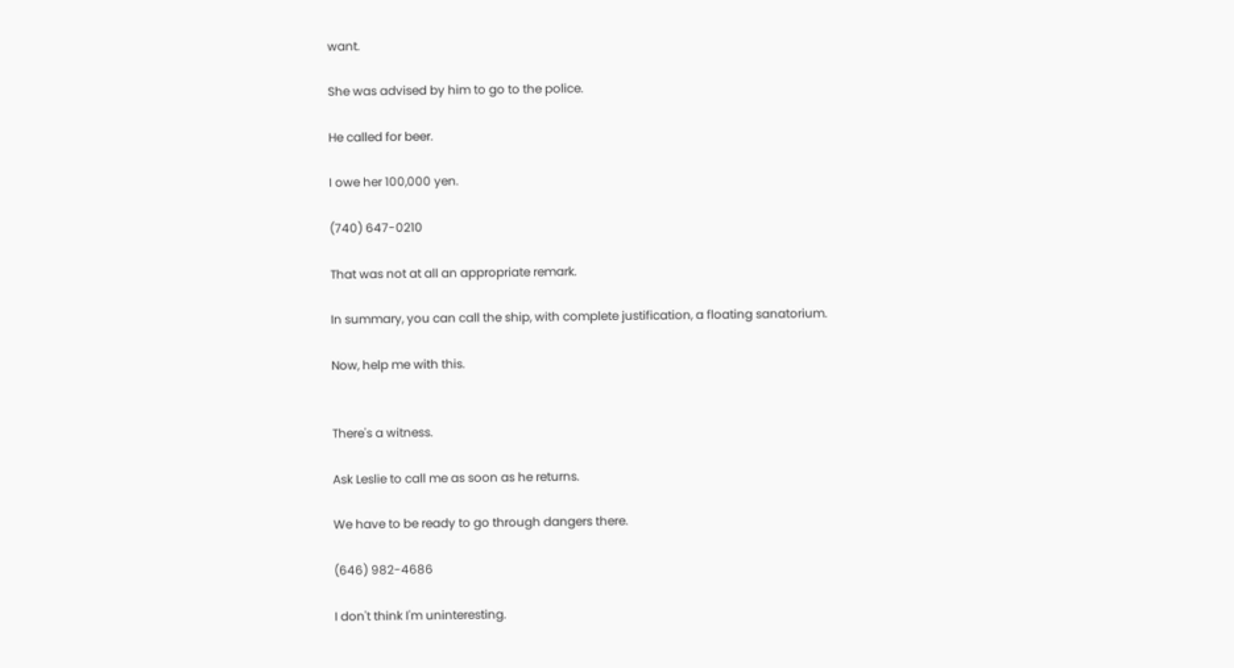want.

She was advised by him to go to the police.

He called for beer.

I owe her 100,000 yen.

(740) 647-0210

That was not at all an appropriate remark.

In summary, you can call the ship, with complete justification, a floating sanatorium.

Now, help me with this.


There's a witness.

Ask Leslie to call me as soon as he returns.

We have to be ready to go through dangers there.

(646) 982-4686

I don't think I'm uninteresting.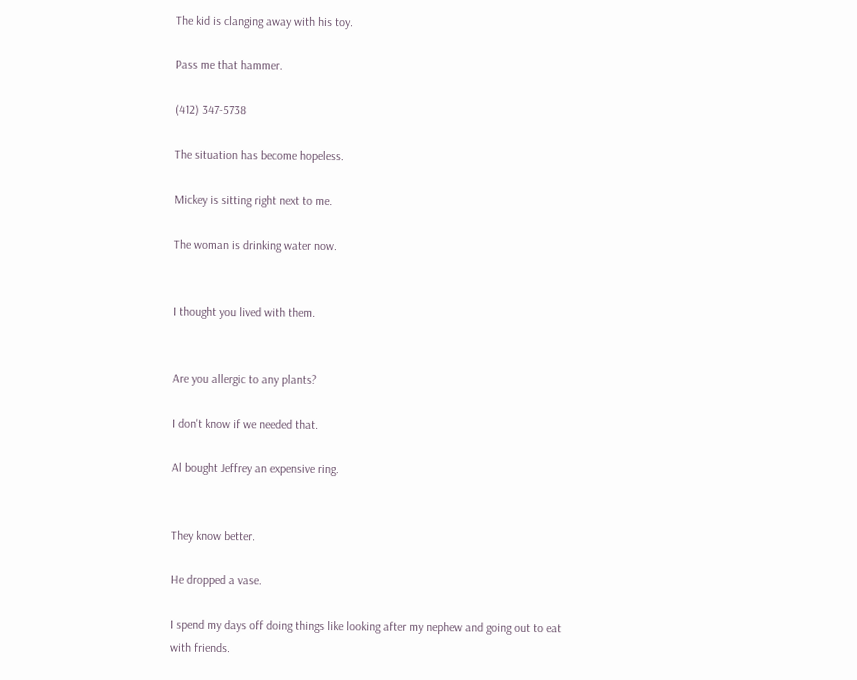The kid is clanging away with his toy.

Pass me that hammer.

(412) 347-5738

The situation has become hopeless.

Mickey is sitting right next to me.

The woman is drinking water now.


I thought you lived with them.


Are you allergic to any plants?

I don't know if we needed that.

Al bought Jeffrey an expensive ring.


They know better.

He dropped a vase.

I spend my days off doing things like looking after my nephew and going out to eat with friends.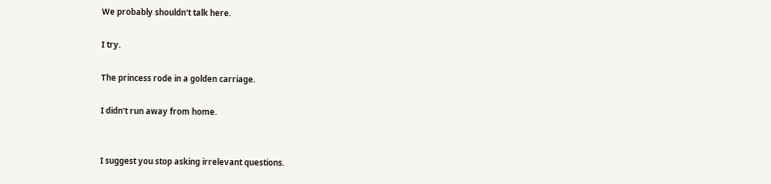We probably shouldn't talk here.

I try.

The princess rode in a golden carriage.

I didn't run away from home.


I suggest you stop asking irrelevant questions.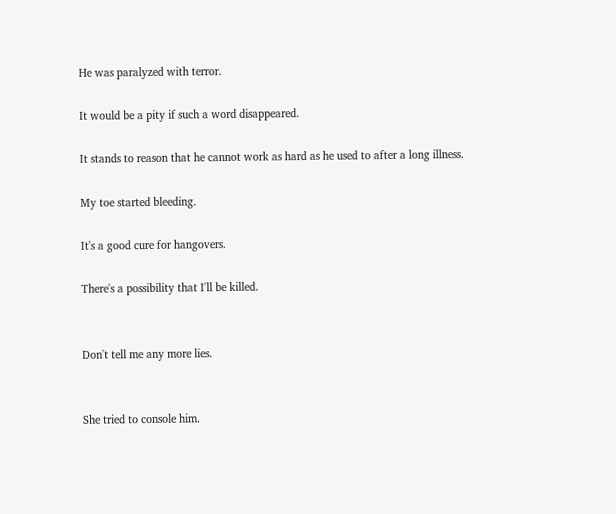He was paralyzed with terror.

It would be a pity if such a word disappeared.

It stands to reason that he cannot work as hard as he used to after a long illness.

My toe started bleeding.

It's a good cure for hangovers.

There's a possibility that I'll be killed.


Don't tell me any more lies.


She tried to console him.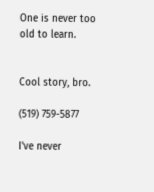One is never too old to learn.


Cool story, bro.

(519) 759-5877

I've never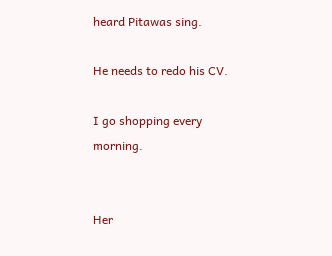heard Pitawas sing.

He needs to redo his CV.

I go shopping every morning.


Her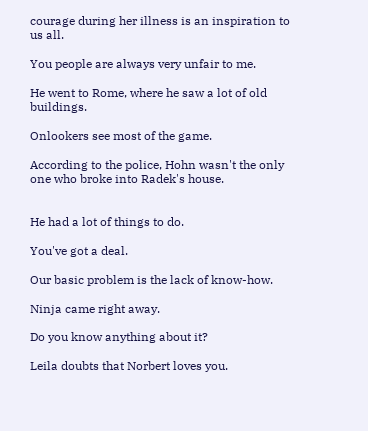courage during her illness is an inspiration to us all.

You people are always very unfair to me.

He went to Rome, where he saw a lot of old buildings.

Onlookers see most of the game.

According to the police, Hohn wasn't the only one who broke into Radek's house.


He had a lot of things to do.

You've got a deal.

Our basic problem is the lack of know-how.

Ninja came right away.

Do you know anything about it?

Leila doubts that Norbert loves you.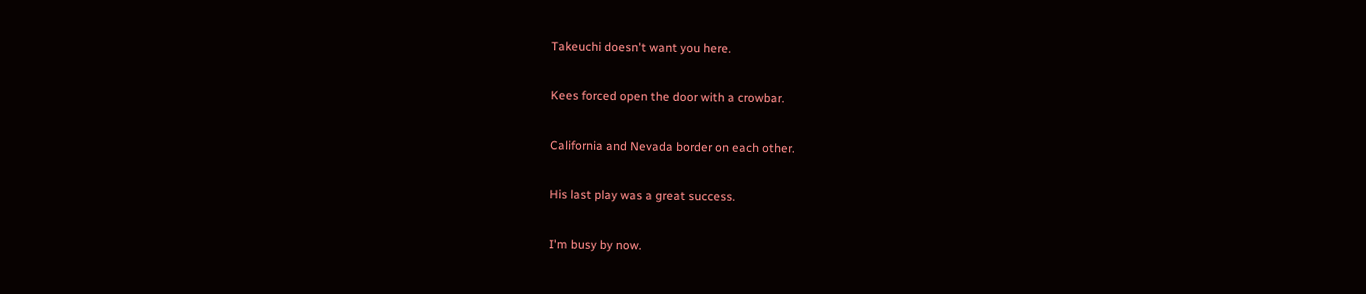Takeuchi doesn't want you here.

Kees forced open the door with a crowbar.

California and Nevada border on each other.

His last play was a great success.

I'm busy by now.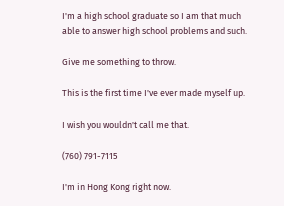I'm a high school graduate so I am that much able to answer high school problems and such.

Give me something to throw.

This is the first time I've ever made myself up.

I wish you wouldn't call me that.

(760) 791-7115

I'm in Hong Kong right now.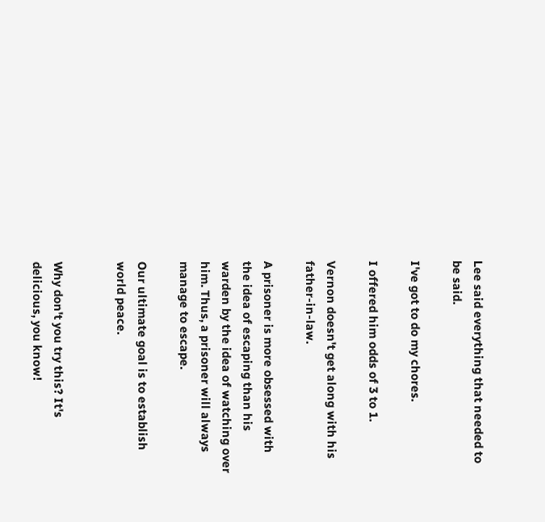Lee said everything that needed to be said.

I've got to do my chores.

I offered him odds of 3 to 1.

Vernon doesn't get along with his father-in-law.

A prisoner is more obsessed with the idea of escaping than his warden by the idea of watching over him. Thus, a prisoner will always manage to escape.

Our ultimate goal is to establish world peace.


Why don't you try this? It's delicious, you know!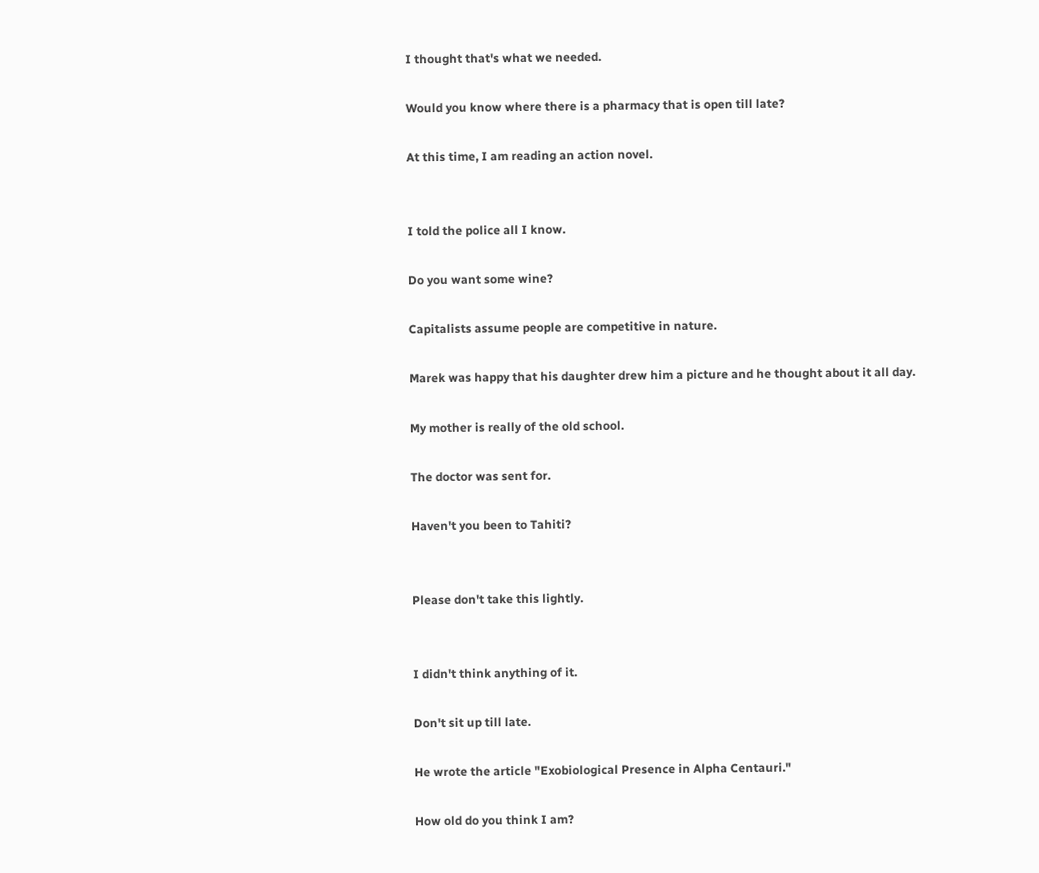I thought that's what we needed.

Would you know where there is a pharmacy that is open till late?

At this time, I am reading an action novel.


I told the police all I know.

Do you want some wine?

Capitalists assume people are competitive in nature.

Marek was happy that his daughter drew him a picture and he thought about it all day.

My mother is really of the old school.

The doctor was sent for.

Haven't you been to Tahiti?


Please don't take this lightly.


I didn't think anything of it.

Don't sit up till late.

He wrote the article "Exobiological Presence in Alpha Centauri."

How old do you think I am?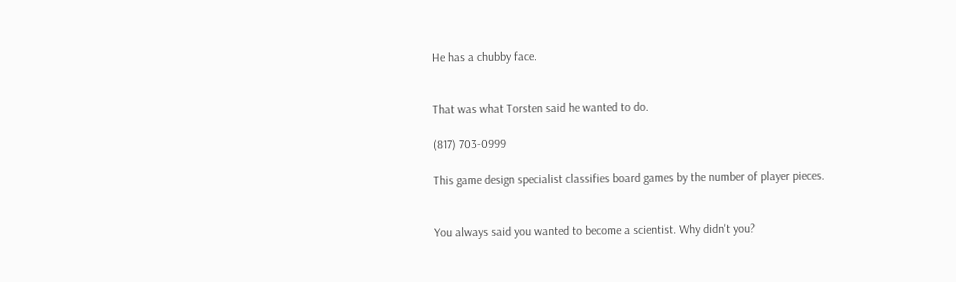He has a chubby face.


That was what Torsten said he wanted to do.

(817) 703-0999

This game design specialist classifies board games by the number of player pieces.


You always said you wanted to become a scientist. Why didn't you?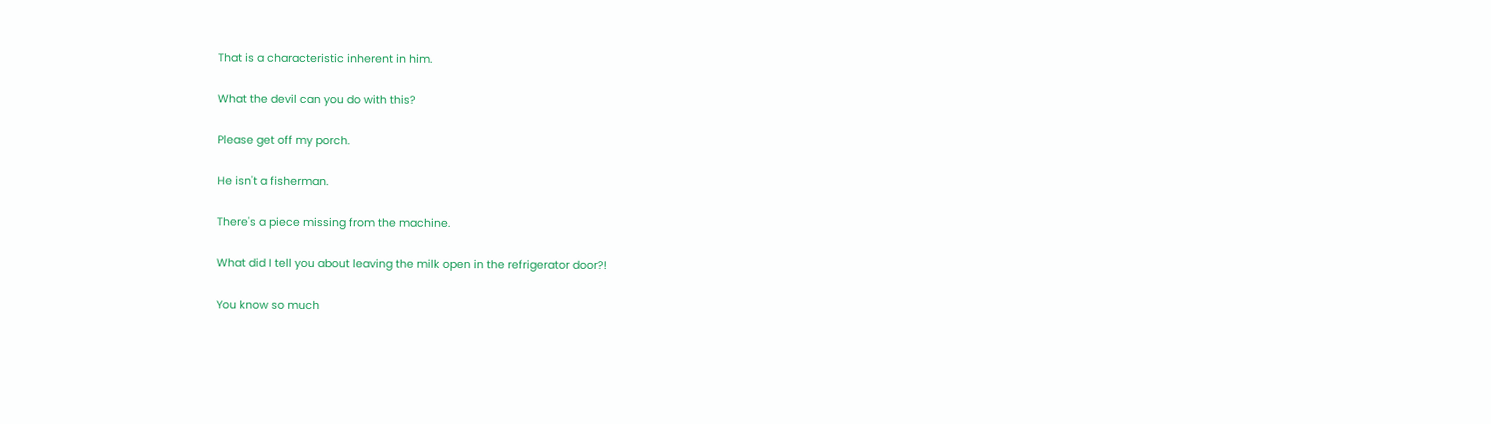That is a characteristic inherent in him.

What the devil can you do with this?

Please get off my porch.

He isn't a fisherman.

There's a piece missing from the machine.

What did I tell you about leaving the milk open in the refrigerator door?!

You know so much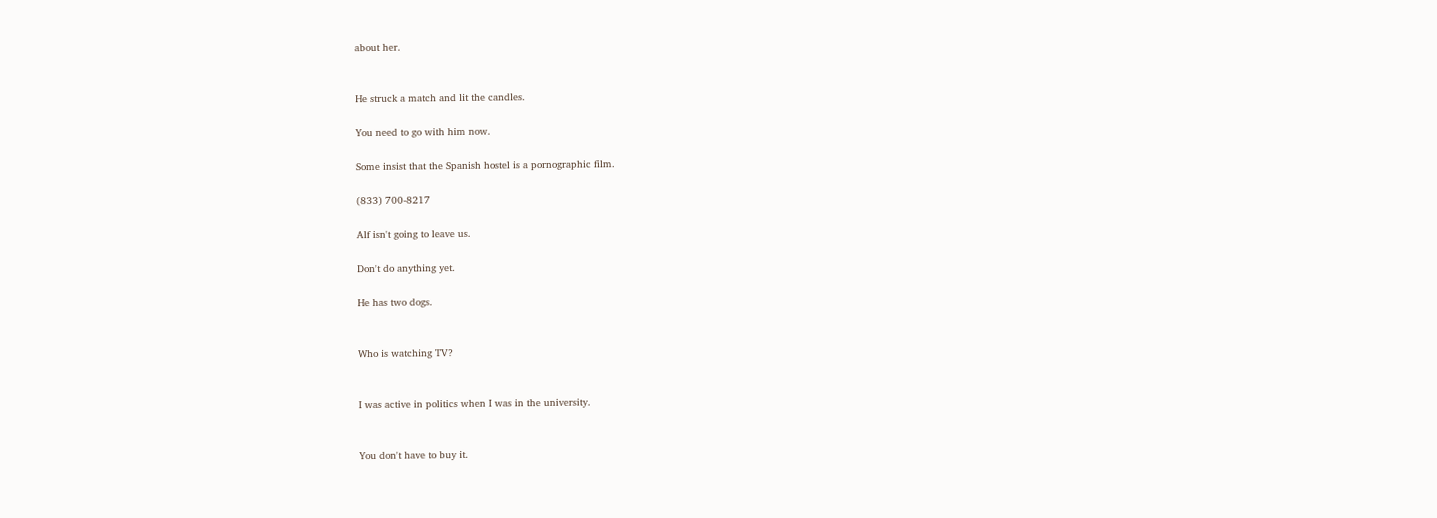about her.


He struck a match and lit the candles.

You need to go with him now.

Some insist that the Spanish hostel is a pornographic film.

(833) 700-8217

Alf isn't going to leave us.

Don't do anything yet.

He has two dogs.


Who is watching TV?


I was active in politics when I was in the university.


You don't have to buy it.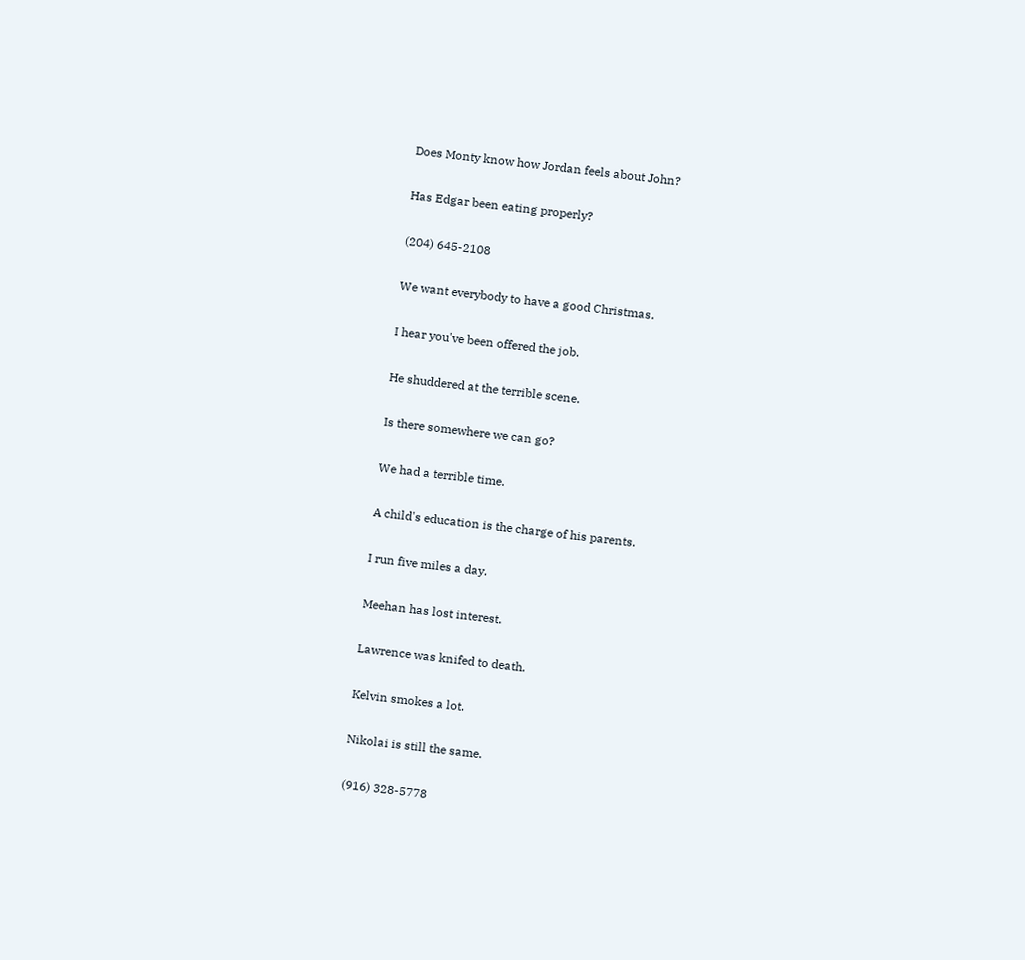Does Monty know how Jordan feels about John?

Has Edgar been eating properly?

(204) 645-2108

We want everybody to have a good Christmas.

I hear you've been offered the job.

He shuddered at the terrible scene.

Is there somewhere we can go?

We had a terrible time.

A child's education is the charge of his parents.

I run five miles a day.

Meehan has lost interest.

Lawrence was knifed to death.

Kelvin smokes a lot.

Nikolai is still the same.

(916) 328-5778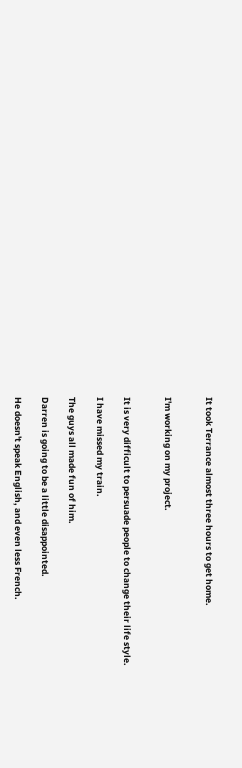It took Terrance almost three hours to get home.


I'm working on my project.


It is very difficult to persuade people to change their life style.

I have missed my train.

The guys all made fun of him.

Darren is going to be a little disappointed.

He doesn't speak English, and even less French.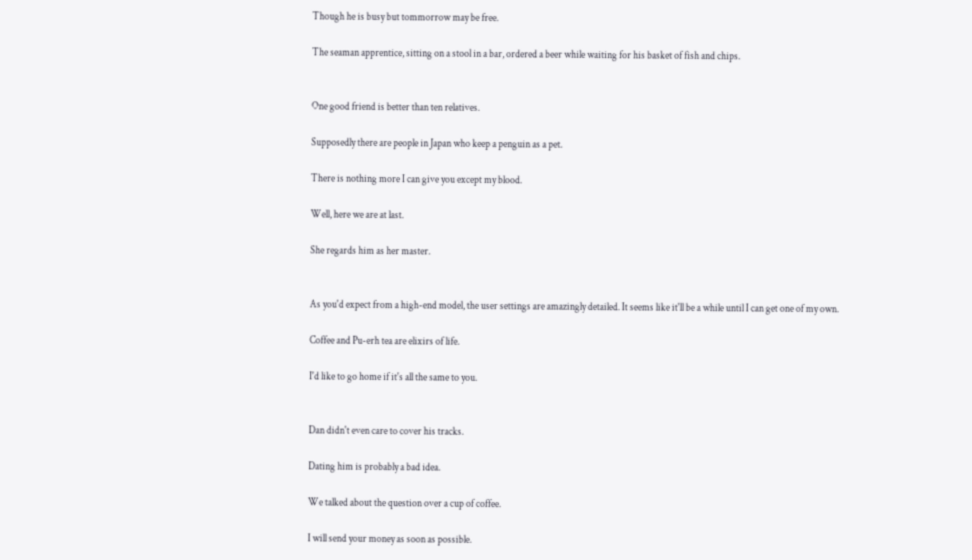Though he is busy but tommorrow may be free.

The seaman apprentice, sitting on a stool in a bar, ordered a beer while waiting for his basket of fish and chips.


One good friend is better than ten relatives.

Supposedly there are people in Japan who keep a penguin as a pet.

There is nothing more I can give you except my blood.

Well, here we are at last.

She regards him as her master.


As you'd expect from a high-end model, the user settings are amazingly detailed. It seems like it'll be a while until I can get one of my own.

Coffee and Pu-erh tea are elixirs of life.

I'd like to go home if it's all the same to you.


Dan didn't even care to cover his tracks.

Dating him is probably a bad idea.

We talked about the question over a cup of coffee.

I will send your money as soon as possible.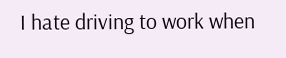I hate driving to work when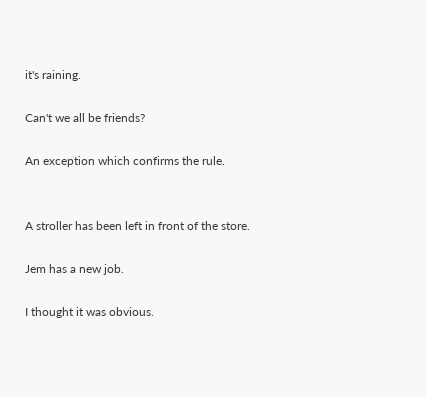it's raining.

Can't we all be friends?

An exception which confirms the rule.


A stroller has been left in front of the store.

Jem has a new job.

I thought it was obvious.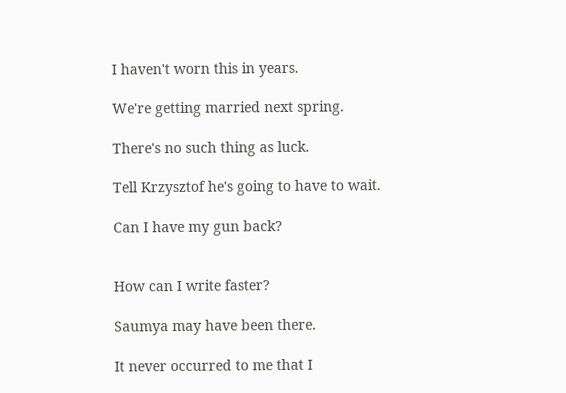I haven't worn this in years.

We're getting married next spring.

There's no such thing as luck.

Tell Krzysztof he's going to have to wait.

Can I have my gun back?


How can I write faster?

Saumya may have been there.

It never occurred to me that I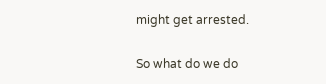might get arrested.

So what do we do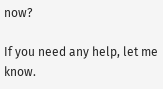now?

If you need any help, let me know.